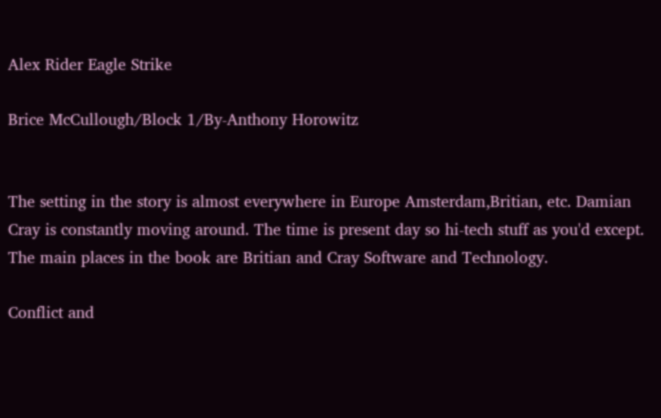Alex Rider Eagle Strike

Brice McCullough/Block 1/By-Anthony Horowitz


The setting in the story is almost everywhere in Europe Amsterdam,Britian, etc. Damian Cray is constantly moving around. The time is present day so hi-tech stuff as you'd except. The main places in the book are Britian and Cray Software and Technology.

Conflict and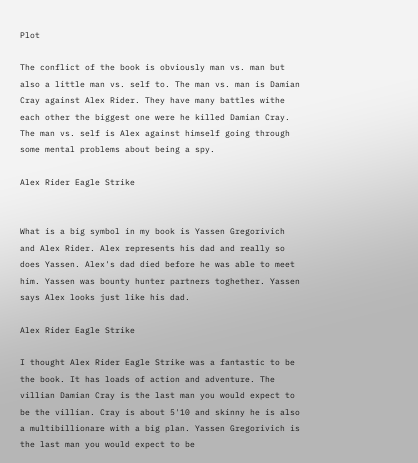Plot

The conflict of the book is obviously man vs. man but also a little man vs. self to. The man vs. man is Damian Cray against Alex Rider. They have many battles withe each other the biggest one were he killed Damian Cray. The man vs. self is Alex against himself going through some mental problems about being a spy.

Alex Rider Eagle Strike


What is a big symbol in my book is Yassen Gregorivich and Alex Rider. Alex represents his dad and really so does Yassen. Alex's dad died before he was able to meet him. Yassen was bounty hunter partners toghether. Yassen says Alex looks just like his dad.

Alex Rider Eagle Strike

I thought Alex Rider Eagle Strike was a fantastic to be the book. It has loads of action and adventure. The villian Damian Cray is the last man you would expect to be the villian. Cray is about 5'10 and skinny he is also a multibillionare with a big plan. Yassen Gregorivich is the last man you would expect to be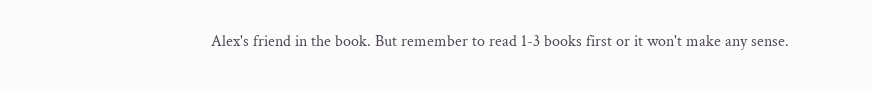Alex's friend in the book. But remember to read 1-3 books first or it won't make any sense.